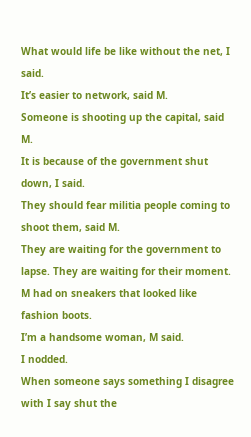What would life be like without the net, I said.
It’s easier to network, said M.
Someone is shooting up the capital, said M.
It is because of the government shut down, I said.
They should fear militia people coming to shoot them, said M.
They are waiting for the government to lapse. They are waiting for their moment.
M had on sneakers that looked like fashion boots.
I’m a handsome woman, M said.
I nodded.
When someone says something I disagree with I say shut the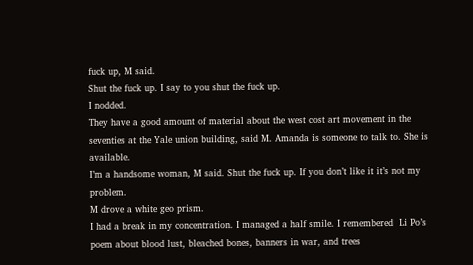fuck up, M said.
Shut the fuck up. I say to you shut the fuck up.
I nodded.
They have a good amount of material about the west cost art movement in the seventies at the Yale union building, said M. Amanda is someone to talk to. She is available.
I’m a handsome woman, M said. Shut the fuck up. If you don’t like it it’s not my problem.
M drove a white geo prism.
I had a break in my concentration. I managed a half smile. I remembered  Li Po’s poem about blood lust, bleached bones, banners in war, and trees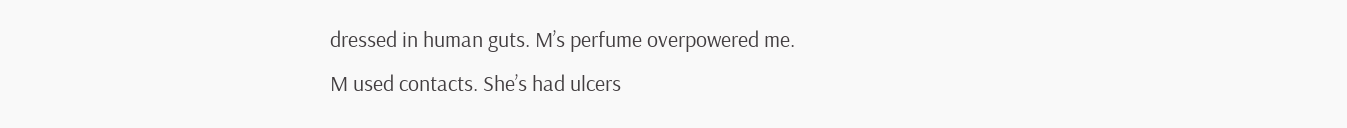dressed in human guts. M’s perfume overpowered me.
M used contacts. She’s had ulcers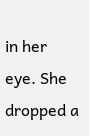in her eye. She dropped a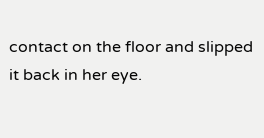contact on the floor and slipped it back in her eye.